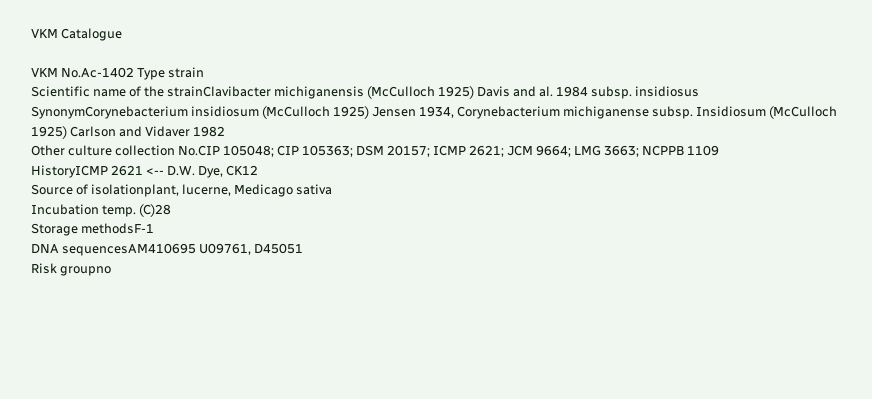VKM Catalogue

VKM No.Ac-1402 Type strain
Scientific name of the strainClavibacter michiganensis (McCulloch 1925) Davis and al. 1984 subsp. insidiosus
SynonymCorynebacterium insidiosum (McCulloch 1925) Jensen 1934, Corynebacterium michiganense subsp. Insidiosum (McCulloch 1925) Carlson and Vidaver 1982
Other culture collection No.CIP 105048; CIP 105363; DSM 20157; ICMP 2621; JCM 9664; LMG 3663; NCPPB 1109
HistoryICMP 2621 <-- D.W. Dye, CK12
Source of isolationplant, lucerne, Medicago sativa
Incubation temp. (C)28
Storage methodsF-1
DNA sequencesAM410695 U09761, D45051
Risk groupno